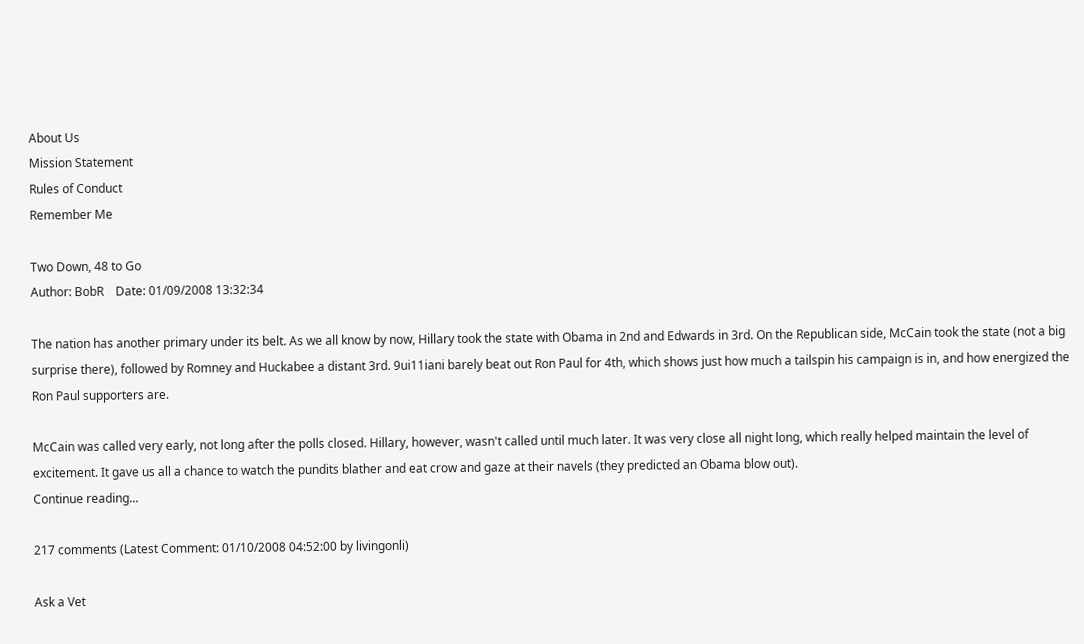About Us
Mission Statement
Rules of Conduct
Remember Me

Two Down, 48 to Go
Author: BobR    Date: 01/09/2008 13:32:34

The nation has another primary under its belt. As we all know by now, Hillary took the state with Obama in 2nd and Edwards in 3rd. On the Republican side, McCain took the state (not a big surprise there), followed by Romney and Huckabee a distant 3rd. 9ui11iani barely beat out Ron Paul for 4th, which shows just how much a tailspin his campaign is in, and how energized the Ron Paul supporters are.

McCain was called very early, not long after the polls closed. Hillary, however, wasn't called until much later. It was very close all night long, which really helped maintain the level of excitement. It gave us all a chance to watch the pundits blather and eat crow and gaze at their navels (they predicted an Obama blow out).
Continue reading...

217 comments (Latest Comment: 01/10/2008 04:52:00 by livingonli)

Ask a Vet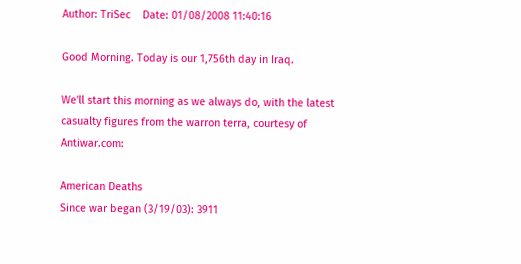Author: TriSec    Date: 01/08/2008 11:40:16

Good Morning. Today is our 1,756th day in Iraq.

We'll start this morning as we always do, with the latest casualty figures from the warron terra, courtesy of Antiwar.com:

American Deaths
Since war began (3/19/03): 3911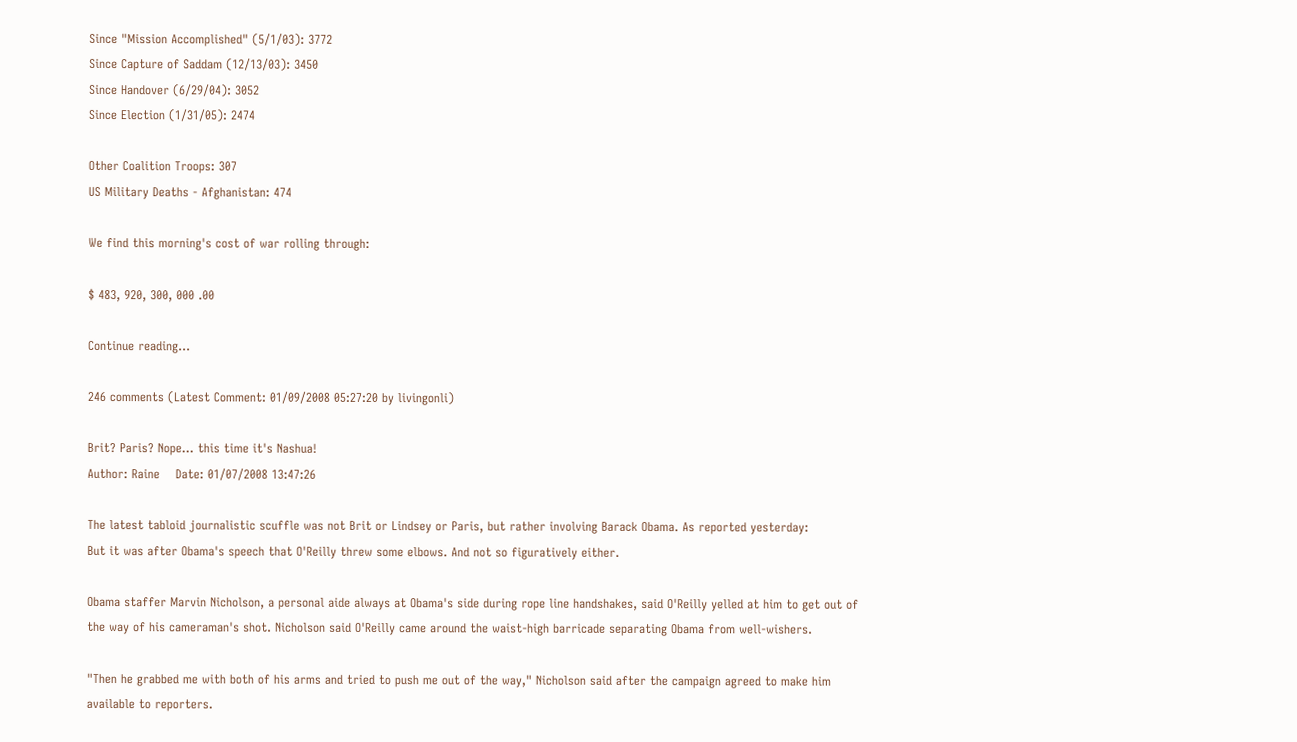Since "Mission Accomplished" (5/1/03): 3772
Since Capture of Saddam (12/13/03): 3450
Since Handover (6/29/04): 3052
Since Election (1/31/05): 2474

Other Coalition Troops: 307
US Military Deaths - Afghanistan: 474

We find this morning's cost of war rolling through:

$ 483, 920, 300, 000 .00

Continue reading...

246 comments (Latest Comment: 01/09/2008 05:27:20 by livingonli)

Brit? Paris? Nope... this time it's Nashua!
Author: Raine    Date: 01/07/2008 13:47:26

The latest tabloid journalistic scuffle was not Brit or Lindsey or Paris, but rather involving Barack Obama. As reported yesterday:
But it was after Obama's speech that O'Reilly threw some elbows. And not so figuratively either.

Obama staffer Marvin Nicholson, a personal aide always at Obama's side during rope line handshakes, said O'Reilly yelled at him to get out of the way of his cameraman's shot. Nicholson said O'Reilly came around the waist-high barricade separating Obama from well-wishers.

"Then he grabbed me with both of his arms and tried to push me out of the way," Nicholson said after the campaign agreed to make him available to reporters.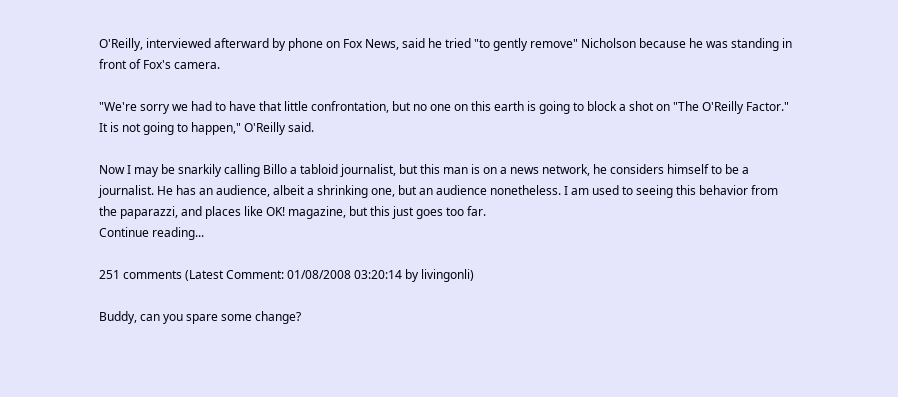O'Reilly, interviewed afterward by phone on Fox News, said he tried "to gently remove" Nicholson because he was standing in front of Fox's camera.

"We're sorry we had to have that little confrontation, but no one on this earth is going to block a shot on "The O'Reilly Factor." It is not going to happen," O'Reilly said.

Now I may be snarkily calling Billo a tabloid journalist, but this man is on a news network, he considers himself to be a journalist. He has an audience, albeit a shrinking one, but an audience nonetheless. I am used to seeing this behavior from the paparazzi, and places like OK! magazine, but this just goes too far.
Continue reading...

251 comments (Latest Comment: 01/08/2008 03:20:14 by livingonli)

Buddy, can you spare some change?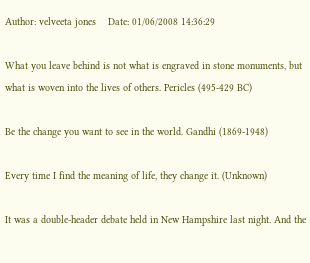Author: velveeta jones    Date: 01/06/2008 14:36:29

What you leave behind is not what is engraved in stone monuments, but what is woven into the lives of others. Pericles (495-429 BC)

Be the change you want to see in the world. Gandhi (1869-1948)

Every time I find the meaning of life, they change it. (Unknown)

It was a double-header debate held in New Hampshire last night. And the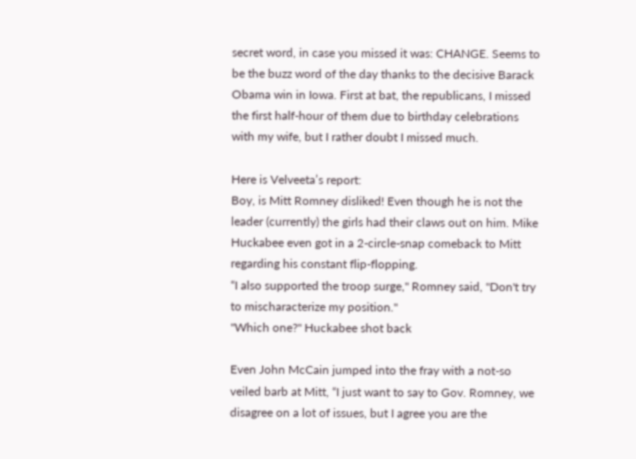secret word, in case you missed it was: CHANGE. Seems to be the buzz word of the day thanks to the decisive Barack Obama win in Iowa. First at bat, the republicans, I missed the first half-hour of them due to birthday celebrations with my wife, but I rather doubt I missed much.

Here is Velveeta’s report:
Boy, is Mitt Romney disliked! Even though he is not the leader (currently) the girls had their claws out on him. Mike Huckabee even got in a 2-circle-snap comeback to Mitt regarding his constant flip-flopping.
“I also supported the troop surge," Romney said, "Don't try to mischaracterize my position."
"Which one?" Huckabee shot back

Even John McCain jumped into the fray with a not-so veiled barb at Mitt, “I just want to say to Gov. Romney, we disagree on a lot of issues, but I agree you are the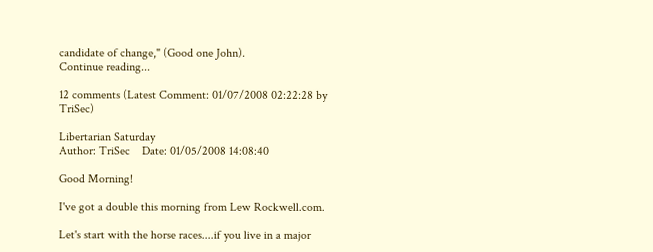candidate of change," (Good one John).
Continue reading...

12 comments (Latest Comment: 01/07/2008 02:22:28 by TriSec)

Libertarian Saturday
Author: TriSec    Date: 01/05/2008 14:08:40

Good Morning!

I've got a double this morning from Lew Rockwell.com.

Let's start with the horse races....if you live in a major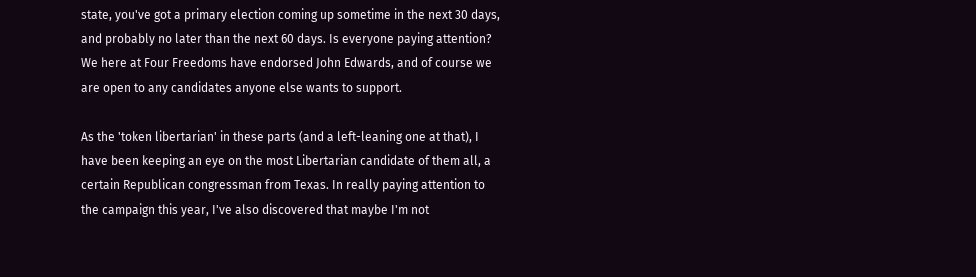state, you've got a primary election coming up sometime in the next 30 days, and probably no later than the next 60 days. Is everyone paying attention? We here at Four Freedoms have endorsed John Edwards, and of course we are open to any candidates anyone else wants to support.

As the 'token libertarian' in these parts (and a left-leaning one at that), I have been keeping an eye on the most Libertarian candidate of them all, a certain Republican congressman from Texas. In really paying attention to the campaign this year, I've also discovered that maybe I'm not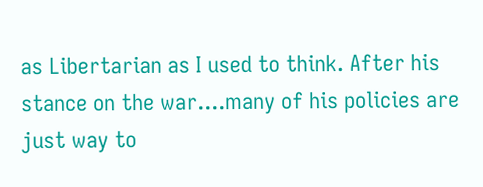as Libertarian as I used to think. After his stance on the war....many of his policies are just way to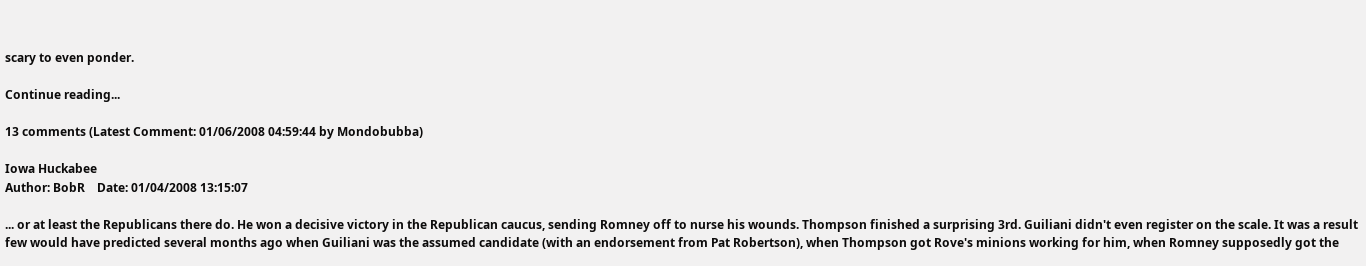scary to even ponder.

Continue reading...

13 comments (Latest Comment: 01/06/2008 04:59:44 by Mondobubba)

Iowa Huckabee
Author: BobR    Date: 01/04/2008 13:15:07

... or at least the Republicans there do. He won a decisive victory in the Republican caucus, sending Romney off to nurse his wounds. Thompson finished a surprising 3rd. Guiliani didn't even register on the scale. It was a result few would have predicted several months ago when Guiliani was the assumed candidate (with an endorsement from Pat Robertson), when Thompson got Rove's minions working for him, when Romney supposedly got the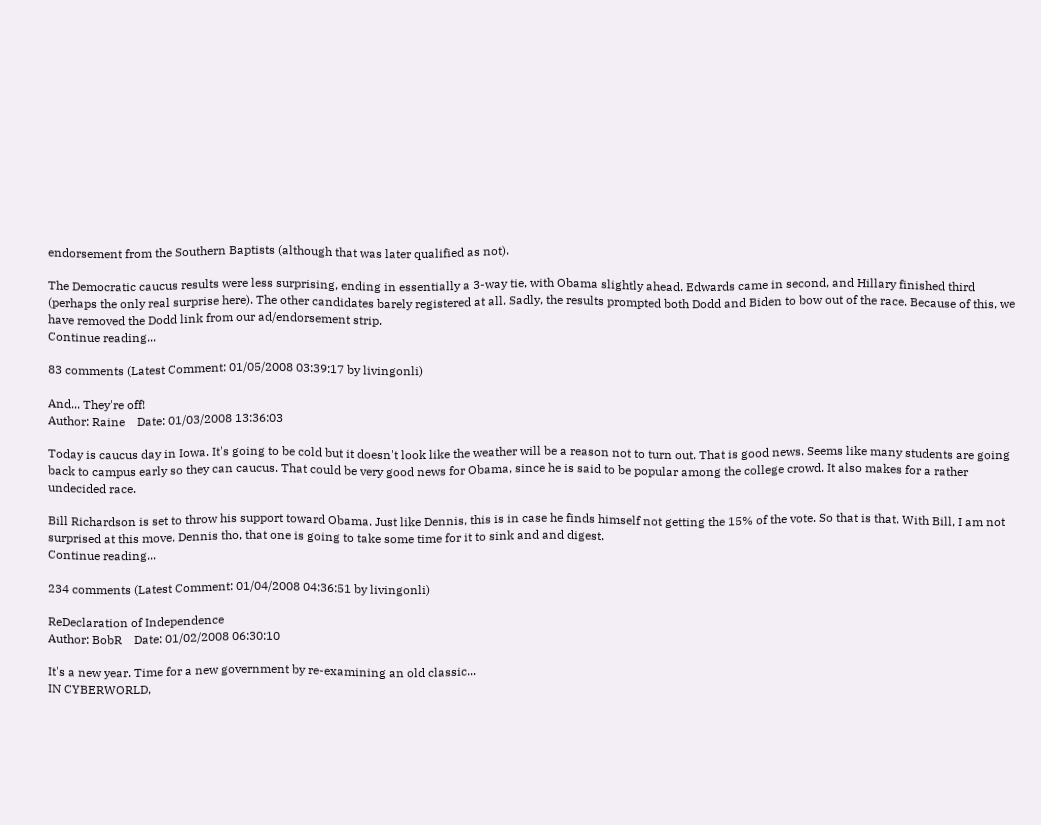endorsement from the Southern Baptists (although that was later qualified as not).

The Democratic caucus results were less surprising, ending in essentially a 3-way tie, with Obama slightly ahead. Edwards came in second, and Hillary finished third (perhaps the only real surprise here). The other candidates barely registered at all. Sadly, the results prompted both Dodd and Biden to bow out of the race. Because of this, we have removed the Dodd link from our ad/endorsement strip.
Continue reading...

83 comments (Latest Comment: 01/05/2008 03:39:17 by livingonli)

And... They're off!
Author: Raine    Date: 01/03/2008 13:36:03

Today is caucus day in Iowa. It's going to be cold but it doesn't look like the weather will be a reason not to turn out. That is good news. Seems like many students are going back to campus early so they can caucus. That could be very good news for Obama, since he is said to be popular among the college crowd. It also makes for a rather undecided race.

Bill Richardson is set to throw his support toward Obama. Just like Dennis, this is in case he finds himself not getting the 15% of the vote. So that is that. With Bill, I am not surprised at this move. Dennis tho, that one is going to take some time for it to sink and and digest.
Continue reading...

234 comments (Latest Comment: 01/04/2008 04:36:51 by livingonli)

ReDeclaration of Independence
Author: BobR    Date: 01/02/2008 06:30:10

It's a new year. Time for a new government by re-examining an old classic...
IN CYBERWORLD,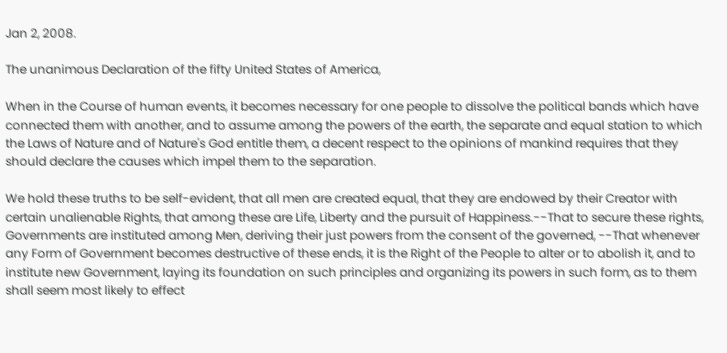Jan 2, 2008.

The unanimous Declaration of the fifty United States of America,

When in the Course of human events, it becomes necessary for one people to dissolve the political bands which have connected them with another, and to assume among the powers of the earth, the separate and equal station to which the Laws of Nature and of Nature's God entitle them, a decent respect to the opinions of mankind requires that they should declare the causes which impel them to the separation.

We hold these truths to be self-evident, that all men are created equal, that they are endowed by their Creator with certain unalienable Rights, that among these are Life, Liberty and the pursuit of Happiness.--That to secure these rights, Governments are instituted among Men, deriving their just powers from the consent of the governed, --That whenever any Form of Government becomes destructive of these ends, it is the Right of the People to alter or to abolish it, and to institute new Government, laying its foundation on such principles and organizing its powers in such form, as to them shall seem most likely to effect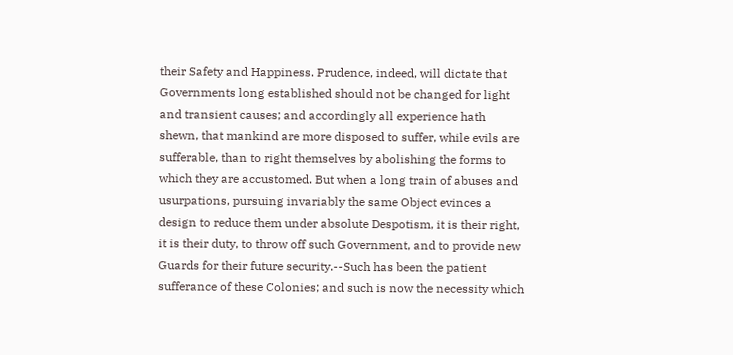their Safety and Happiness. Prudence, indeed, will dictate that Governments long established should not be changed for light and transient causes; and accordingly all experience hath shewn, that mankind are more disposed to suffer, while evils are sufferable, than to right themselves by abolishing the forms to which they are accustomed. But when a long train of abuses and usurpations, pursuing invariably the same Object evinces a design to reduce them under absolute Despotism, it is their right, it is their duty, to throw off such Government, and to provide new Guards for their future security.--Such has been the patient sufferance of these Colonies; and such is now the necessity which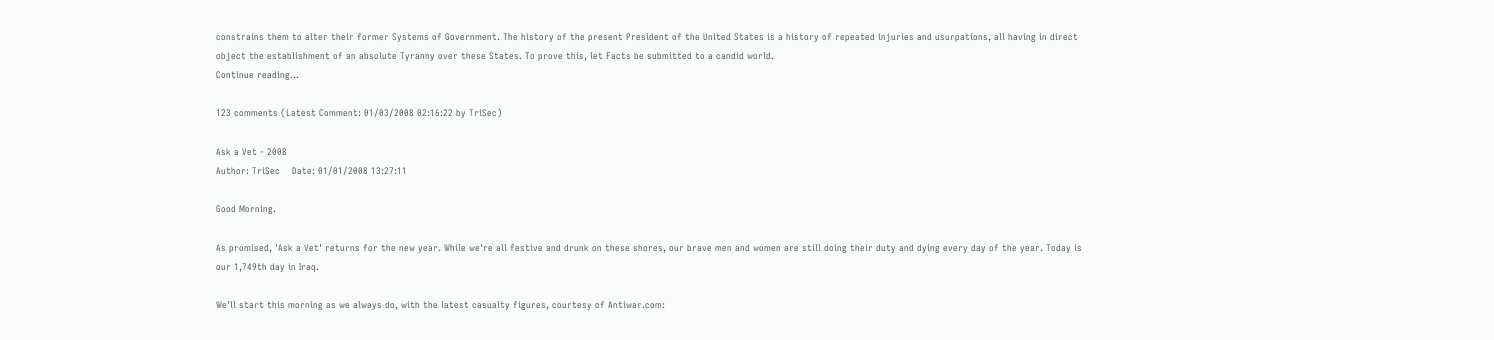constrains them to alter their former Systems of Government. The history of the present President of the United States is a history of repeated injuries and usurpations, all having in direct object the establishment of an absolute Tyranny over these States. To prove this, let Facts be submitted to a candid world.
Continue reading...

123 comments (Latest Comment: 01/03/2008 02:16:22 by TriSec)

Ask a Vet - 2008
Author: TriSec    Date: 01/01/2008 13:27:11

Good Morning.

As promised, 'Ask a Vet' returns for the new year. While we're all festive and drunk on these shores, our brave men and women are still doing their duty and dying every day of the year. Today is our 1,749th day in Iraq.

We'll start this morning as we always do, with the latest casualty figures, courtesy of Antiwar.com: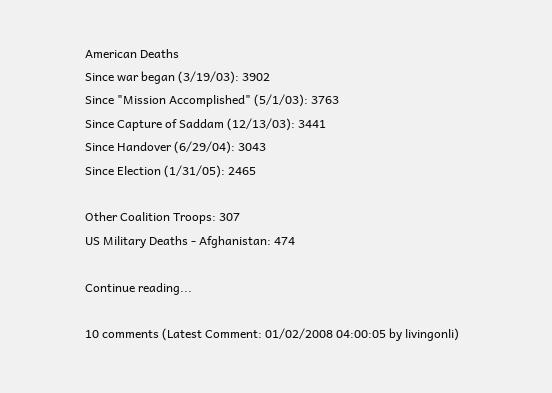American Deaths
Since war began (3/19/03): 3902
Since "Mission Accomplished" (5/1/03): 3763
Since Capture of Saddam (12/13/03): 3441
Since Handover (6/29/04): 3043
Since Election (1/31/05): 2465

Other Coalition Troops: 307
US Military Deaths - Afghanistan: 474

Continue reading...

10 comments (Latest Comment: 01/02/2008 04:00:05 by livingonli)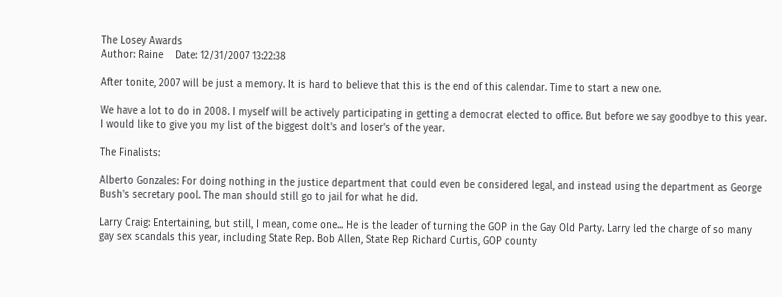The Losey Awards
Author: Raine    Date: 12/31/2007 13:22:38

After tonite, 2007 will be just a memory. It is hard to believe that this is the end of this calendar. Time to start a new one.

We have a lot to do in 2008. I myself will be actively participating in getting a democrat elected to office. But before we say goodbye to this year. I would like to give you my list of the biggest dolt's and loser's of the year.

The Finalists:

Alberto Gonzales: For doing nothing in the justice department that could even be considered legal, and instead using the department as George Bush's secretary pool. The man should still go to jail for what he did.

Larry Craig: Entertaining, but still, I mean, come one... He is the leader of turning the GOP in the Gay Old Party. Larry led the charge of so many gay sex scandals this year, including State Rep. Bob Allen, State Rep Richard Curtis, GOP county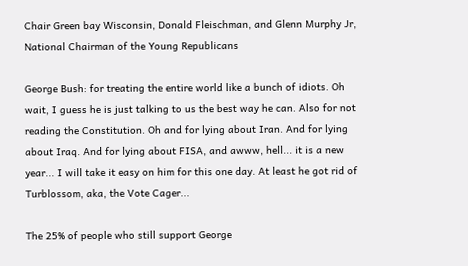Chair Green bay Wisconsin, Donald Fleischman, and Glenn Murphy Jr, National Chairman of the Young Republicans

George Bush: for treating the entire world like a bunch of idiots. Oh wait, I guess he is just talking to us the best way he can. Also for not reading the Constitution. Oh and for lying about Iran. And for lying about Iraq. And for lying about FISA, and awww, hell... it is a new year... I will take it easy on him for this one day. At least he got rid of Turblossom, aka, the Vote Cager...

The 25% of people who still support George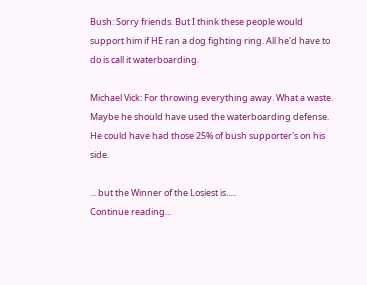Bush: Sorry friends. But I think these people would support him if HE ran a dog fighting ring. All he'd have to do is call it waterboarding.

Michael Vick: For throwing everything away. What a waste. Maybe he should have used the waterboarding defense. He could have had those 25% of bush supporter's on his side.

... but the Winner of the Losiest is.....
Continue reading...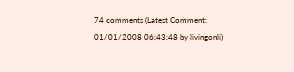74 comments (Latest Comment: 01/01/2008 06:43:48 by livingonli)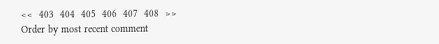<<  403  404  405  406  407  408  >>
Order by most recent comment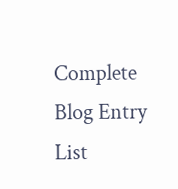Complete Blog Entry List